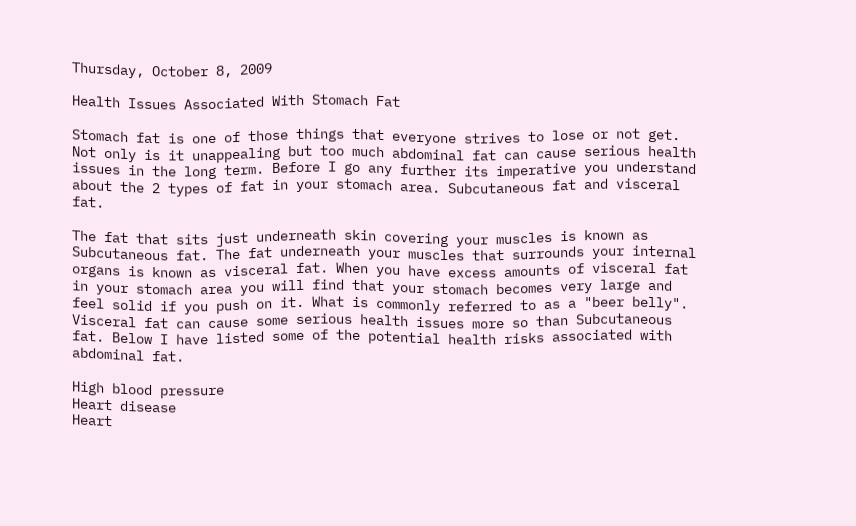Thursday, October 8, 2009

Health Issues Associated With Stomach Fat

Stomach fat is one of those things that everyone strives to lose or not get. Not only is it unappealing but too much abdominal fat can cause serious health issues in the long term. Before I go any further its imperative you understand about the 2 types of fat in your stomach area. Subcutaneous fat and visceral fat.

The fat that sits just underneath skin covering your muscles is known as Subcutaneous fat. The fat underneath your muscles that surrounds your internal organs is known as visceral fat. When you have excess amounts of visceral fat in your stomach area you will find that your stomach becomes very large and feel solid if you push on it. What is commonly referred to as a "beer belly". Visceral fat can cause some serious health issues more so than Subcutaneous fat. Below I have listed some of the potential health risks associated with abdominal fat.

High blood pressure
Heart disease
Heart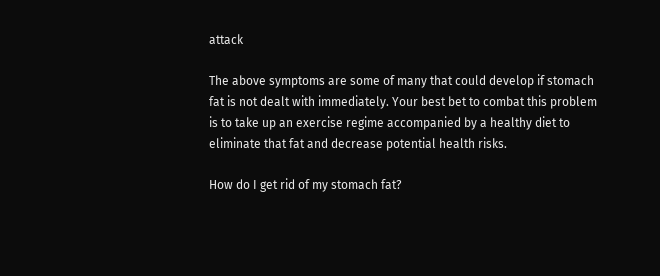attack

The above symptoms are some of many that could develop if stomach fat is not dealt with immediately. Your best bet to combat this problem is to take up an exercise regime accompanied by a healthy diet to eliminate that fat and decrease potential health risks.

How do I get rid of my stomach fat?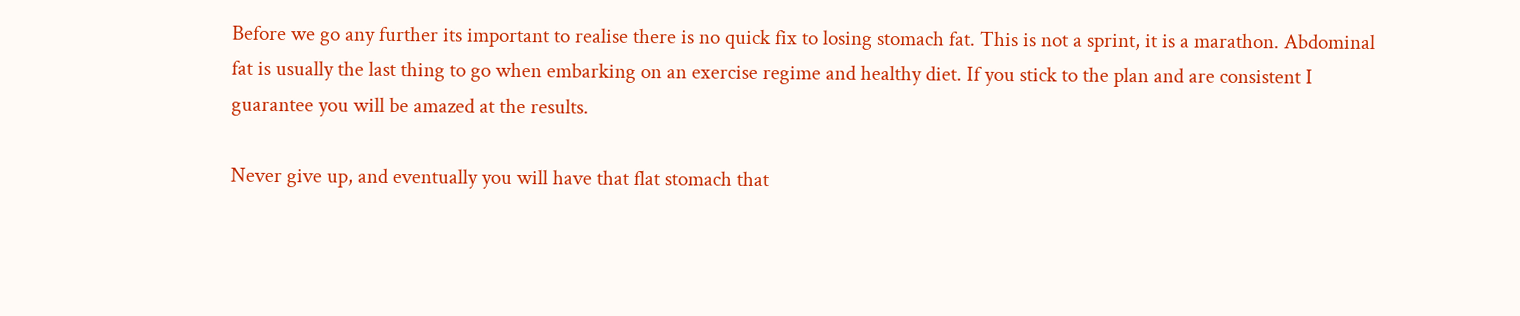Before we go any further its important to realise there is no quick fix to losing stomach fat. This is not a sprint, it is a marathon. Abdominal fat is usually the last thing to go when embarking on an exercise regime and healthy diet. If you stick to the plan and are consistent I guarantee you will be amazed at the results.

Never give up, and eventually you will have that flat stomach that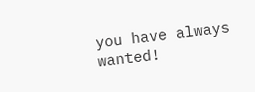you have always wanted!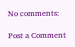No comments:

Post a Comment